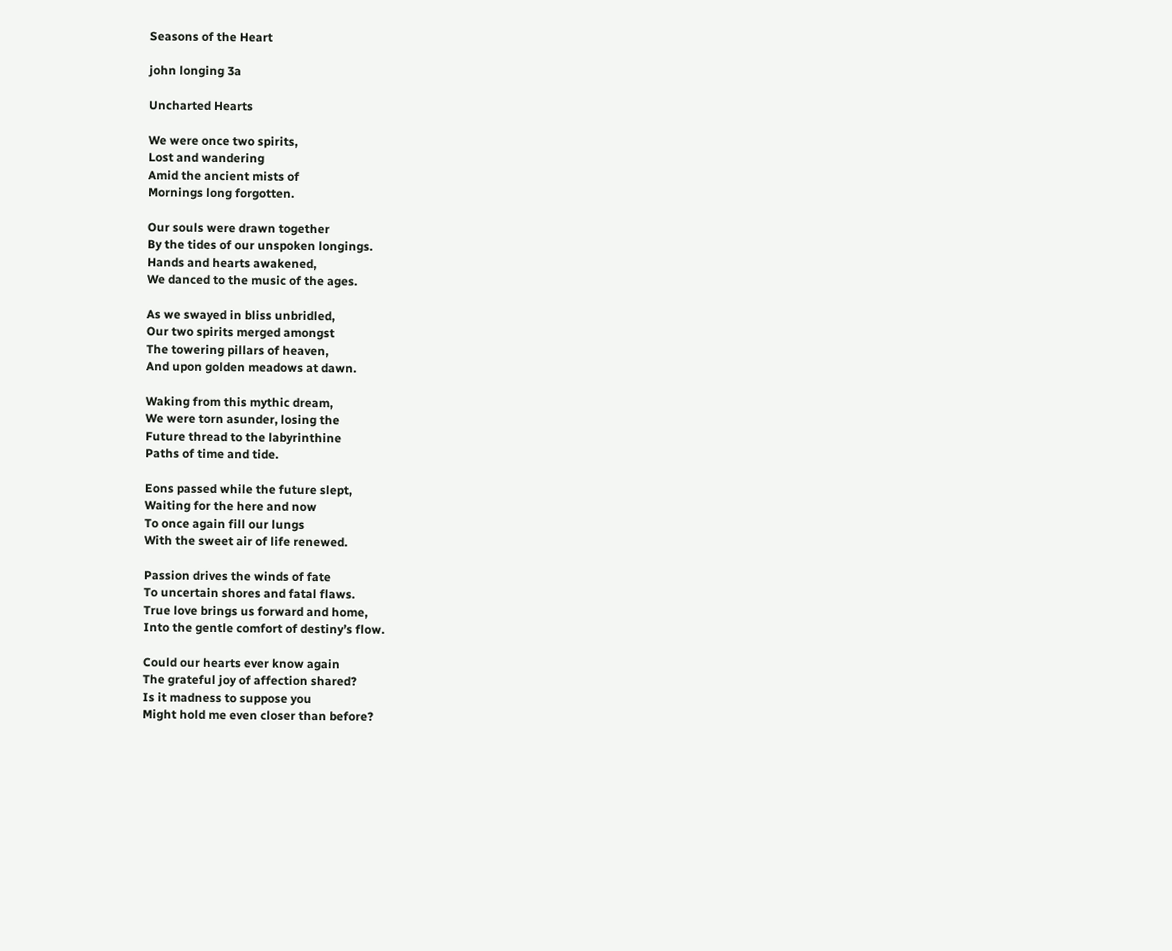Seasons of the Heart

john longing 3a

Uncharted Hearts

We were once two spirits,
Lost and wandering
Amid the ancient mists of
Mornings long forgotten.

Our souls were drawn together
By the tides of our unspoken longings.
Hands and hearts awakened,
We danced to the music of the ages.

As we swayed in bliss unbridled,
Our two spirits merged amongst
The towering pillars of heaven,
And upon golden meadows at dawn.

Waking from this mythic dream,
We were torn asunder, losing the
Future thread to the labyrinthine
Paths of time and tide.

Eons passed while the future slept,
Waiting for the here and now
To once again fill our lungs
With the sweet air of life renewed.

Passion drives the winds of fate
To uncertain shores and fatal flaws.
True love brings us forward and home,
Into the gentle comfort of destiny’s flow.

Could our hearts ever know again
The grateful joy of affection shared?
Is it madness to suppose you
Might hold me even closer than before?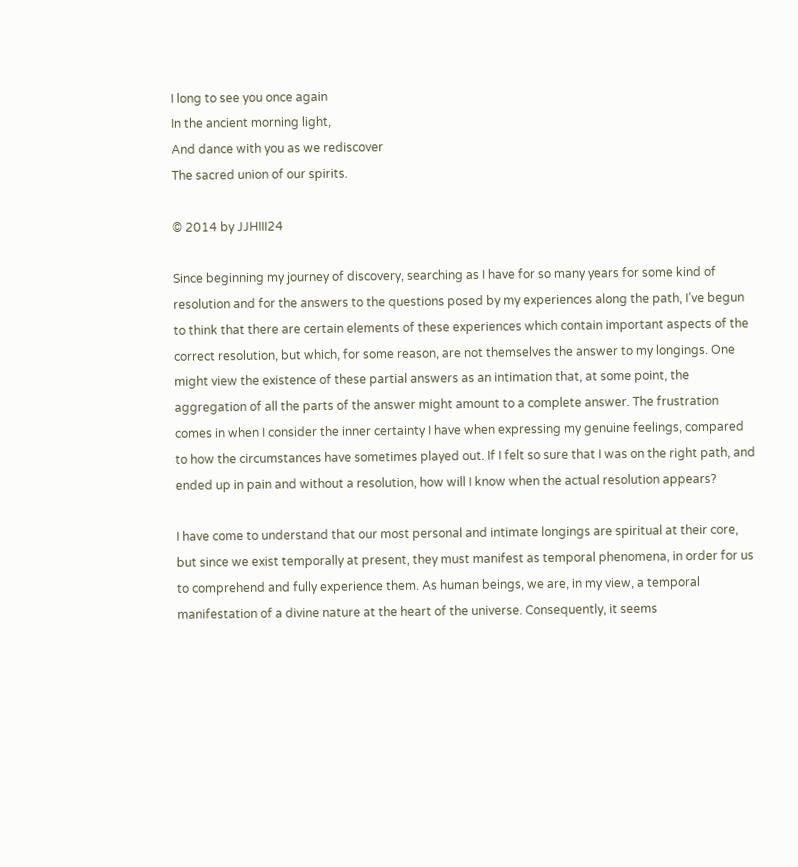I long to see you once again
In the ancient morning light,
And dance with you as we rediscover
The sacred union of our spirits.

© 2014 by JJHIII24

Since beginning my journey of discovery, searching as I have for so many years for some kind of resolution and for the answers to the questions posed by my experiences along the path, I’ve begun to think that there are certain elements of these experiences which contain important aspects of the correct resolution, but which, for some reason, are not themselves the answer to my longings. One might view the existence of these partial answers as an intimation that, at some point, the aggregation of all the parts of the answer might amount to a complete answer. The frustration comes in when I consider the inner certainty I have when expressing my genuine feelings, compared to how the circumstances have sometimes played out. If I felt so sure that I was on the right path, and ended up in pain and without a resolution, how will I know when the actual resolution appears?

I have come to understand that our most personal and intimate longings are spiritual at their core, but since we exist temporally at present, they must manifest as temporal phenomena, in order for us to comprehend and fully experience them. As human beings, we are, in my view, a temporal manifestation of a divine nature at the heart of the universe. Consequently, it seems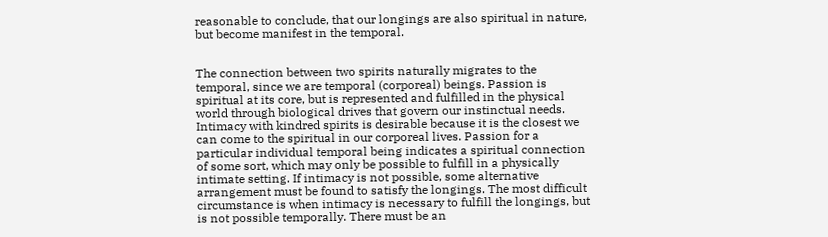reasonable to conclude, that our longings are also spiritual in nature, but become manifest in the temporal.


The connection between two spirits naturally migrates to the temporal, since we are temporal (corporeal) beings. Passion is spiritual at its core, but is represented and fulfilled in the physical world through biological drives that govern our instinctual needs. Intimacy with kindred spirits is desirable because it is the closest we can come to the spiritual in our corporeal lives. Passion for a particular individual temporal being indicates a spiritual connection of some sort, which may only be possible to fulfill in a physically intimate setting. If intimacy is not possible, some alternative arrangement must be found to satisfy the longings. The most difficult circumstance is when intimacy is necessary to fulfill the longings, but is not possible temporally. There must be an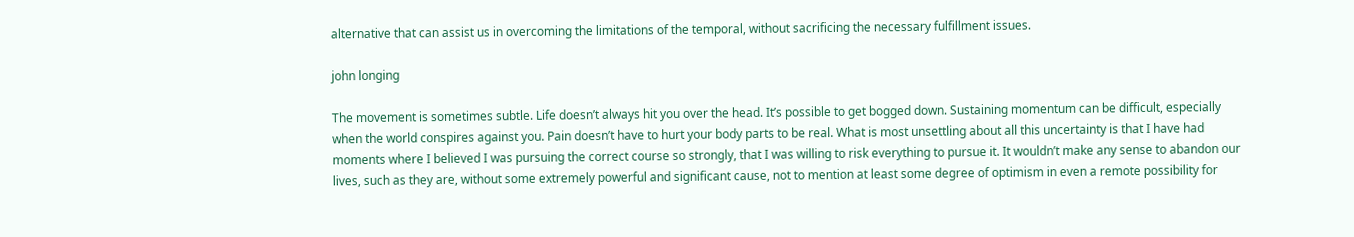alternative that can assist us in overcoming the limitations of the temporal, without sacrificing the necessary fulfillment issues.

john longing

The movement is sometimes subtle. Life doesn’t always hit you over the head. It’s possible to get bogged down. Sustaining momentum can be difficult, especially when the world conspires against you. Pain doesn’t have to hurt your body parts to be real. What is most unsettling about all this uncertainty is that I have had moments where I believed I was pursuing the correct course so strongly, that I was willing to risk everything to pursue it. It wouldn’t make any sense to abandon our lives, such as they are, without some extremely powerful and significant cause, not to mention at least some degree of optimism in even a remote possibility for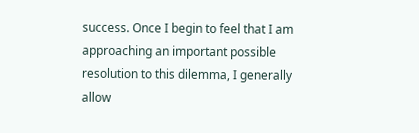success. Once I begin to feel that I am approaching an important possible resolution to this dilemma, I generally allow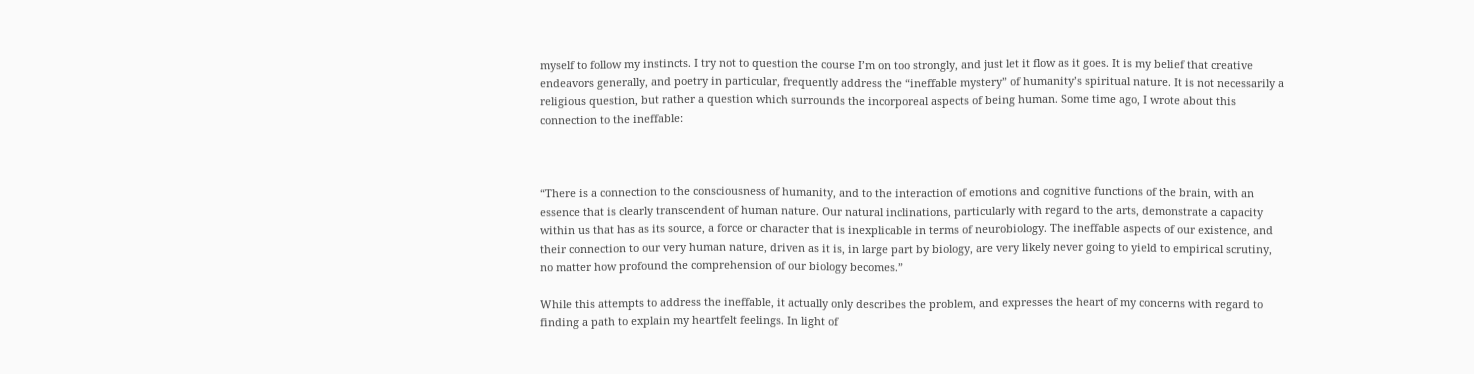myself to follow my instincts. I try not to question the course I’m on too strongly, and just let it flow as it goes. It is my belief that creative endeavors generally, and poetry in particular, frequently address the “ineffable mystery” of humanity’s spiritual nature. It is not necessarily a religious question, but rather a question which surrounds the incorporeal aspects of being human. Some time ago, I wrote about this connection to the ineffable:



“There is a connection to the consciousness of humanity, and to the interaction of emotions and cognitive functions of the brain, with an essence that is clearly transcendent of human nature. Our natural inclinations, particularly with regard to the arts, demonstrate a capacity within us that has as its source, a force or character that is inexplicable in terms of neurobiology. The ineffable aspects of our existence, and their connection to our very human nature, driven as it is, in large part by biology, are very likely never going to yield to empirical scrutiny, no matter how profound the comprehension of our biology becomes.”

While this attempts to address the ineffable, it actually only describes the problem, and expresses the heart of my concerns with regard to finding a path to explain my heartfelt feelings. In light of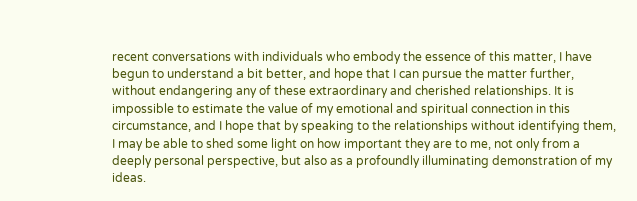recent conversations with individuals who embody the essence of this matter, I have begun to understand a bit better, and hope that I can pursue the matter further, without endangering any of these extraordinary and cherished relationships. It is impossible to estimate the value of my emotional and spiritual connection in this circumstance, and I hope that by speaking to the relationships without identifying them, I may be able to shed some light on how important they are to me, not only from a deeply personal perspective, but also as a profoundly illuminating demonstration of my ideas.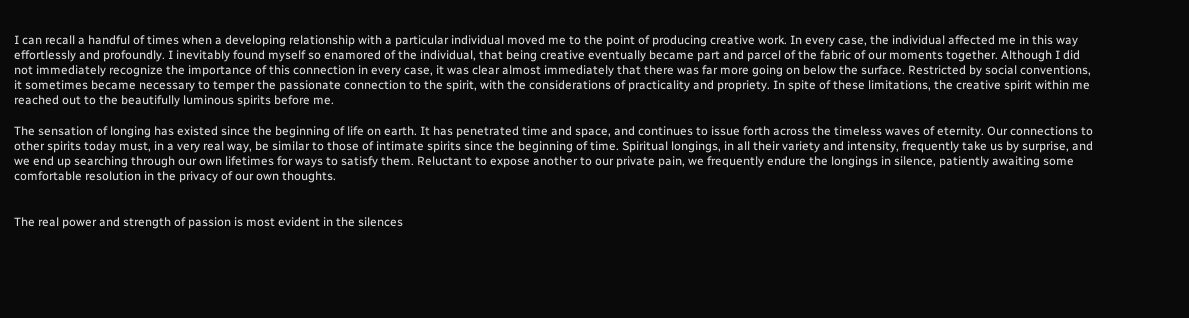I can recall a handful of times when a developing relationship with a particular individual moved me to the point of producing creative work. In every case, the individual affected me in this way effortlessly and profoundly. I inevitably found myself so enamored of the individual, that being creative eventually became part and parcel of the fabric of our moments together. Although I did not immediately recognize the importance of this connection in every case, it was clear almost immediately that there was far more going on below the surface. Restricted by social conventions, it sometimes became necessary to temper the passionate connection to the spirit, with the considerations of practicality and propriety. In spite of these limitations, the creative spirit within me reached out to the beautifully luminous spirits before me.

The sensation of longing has existed since the beginning of life on earth. It has penetrated time and space, and continues to issue forth across the timeless waves of eternity. Our connections to other spirits today must, in a very real way, be similar to those of intimate spirits since the beginning of time. Spiritual longings, in all their variety and intensity, frequently take us by surprise, and we end up searching through our own lifetimes for ways to satisfy them. Reluctant to expose another to our private pain, we frequently endure the longings in silence, patiently awaiting some comfortable resolution in the privacy of our own thoughts.


The real power and strength of passion is most evident in the silences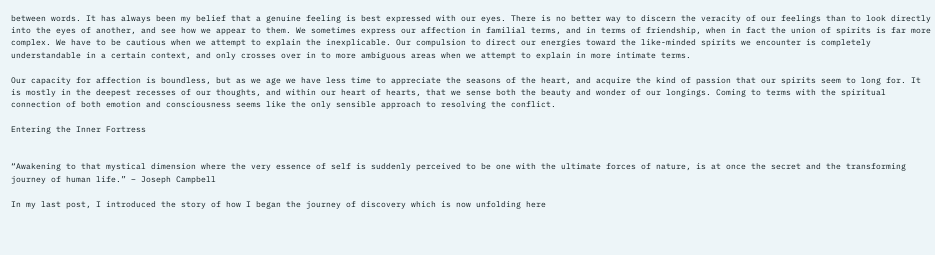between words. It has always been my belief that a genuine feeling is best expressed with our eyes. There is no better way to discern the veracity of our feelings than to look directly into the eyes of another, and see how we appear to them. We sometimes express our affection in familial terms, and in terms of friendship, when in fact the union of spirits is far more complex. We have to be cautious when we attempt to explain the inexplicable. Our compulsion to direct our energies toward the like-minded spirits we encounter is completely understandable in a certain context, and only crosses over in to more ambiguous areas when we attempt to explain in more intimate terms.

Our capacity for affection is boundless, but as we age we have less time to appreciate the seasons of the heart, and acquire the kind of passion that our spirits seem to long for. It is mostly in the deepest recesses of our thoughts, and within our heart of hearts, that we sense both the beauty and wonder of our longings. Coming to terms with the spiritual connection of both emotion and consciousness seems like the only sensible approach to resolving the conflict.

Entering the Inner Fortress


“Awakening to that mystical dimension where the very essence of self is suddenly perceived to be one with the ultimate forces of nature, is at once the secret and the transforming journey of human life.” – Joseph Campbell

In my last post, I introduced the story of how I began the journey of discovery which is now unfolding here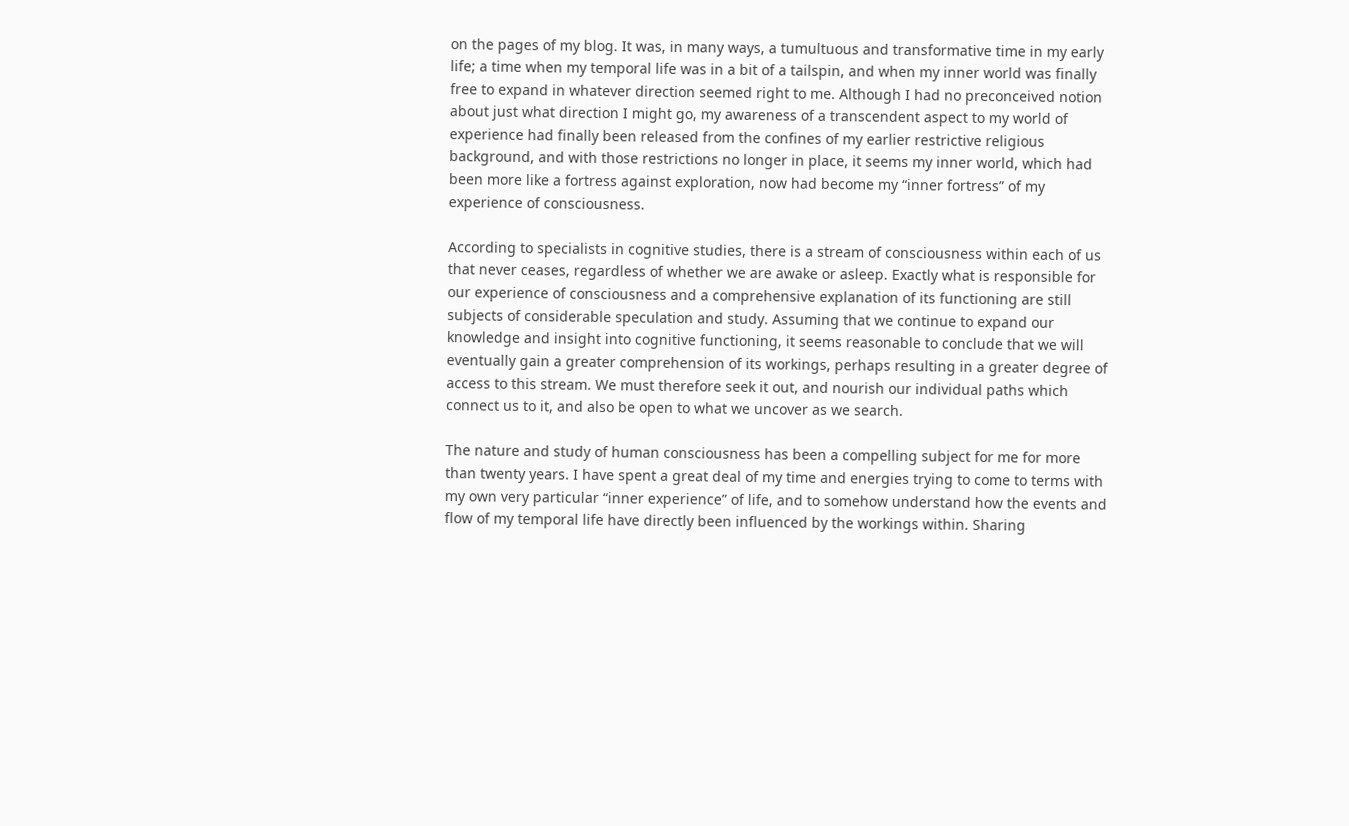on the pages of my blog. It was, in many ways, a tumultuous and transformative time in my early life; a time when my temporal life was in a bit of a tailspin, and when my inner world was finally free to expand in whatever direction seemed right to me. Although I had no preconceived notion about just what direction I might go, my awareness of a transcendent aspect to my world of experience had finally been released from the confines of my earlier restrictive religious background, and with those restrictions no longer in place, it seems my inner world, which had been more like a fortress against exploration, now had become my “inner fortress” of my experience of consciousness.

According to specialists in cognitive studies, there is a stream of consciousness within each of us that never ceases, regardless of whether we are awake or asleep. Exactly what is responsible for our experience of consciousness and a comprehensive explanation of its functioning are still subjects of considerable speculation and study. Assuming that we continue to expand our knowledge and insight into cognitive functioning, it seems reasonable to conclude that we will eventually gain a greater comprehension of its workings, perhaps resulting in a greater degree of access to this stream. We must therefore seek it out, and nourish our individual paths which connect us to it, and also be open to what we uncover as we search.

The nature and study of human consciousness has been a compelling subject for me for more than twenty years. I have spent a great deal of my time and energies trying to come to terms with my own very particular “inner experience” of life, and to somehow understand how the events and flow of my temporal life have directly been influenced by the workings within. Sharing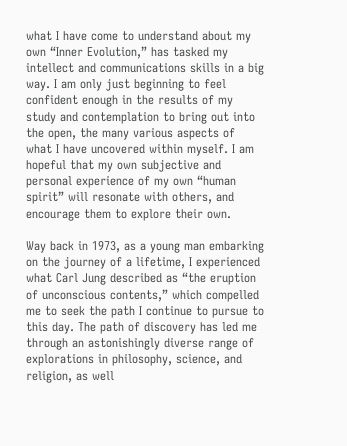what I have come to understand about my own “Inner Evolution,” has tasked my intellect and communications skills in a big way. I am only just beginning to feel confident enough in the results of my study and contemplation to bring out into the open, the many various aspects of what I have uncovered within myself. I am hopeful that my own subjective and personal experience of my own “human spirit” will resonate with others, and encourage them to explore their own.

Way back in 1973, as a young man embarking on the journey of a lifetime, I experienced what Carl Jung described as “the eruption of unconscious contents,” which compelled me to seek the path I continue to pursue to this day. The path of discovery has led me through an astonishingly diverse range of explorations in philosophy, science, and religion, as well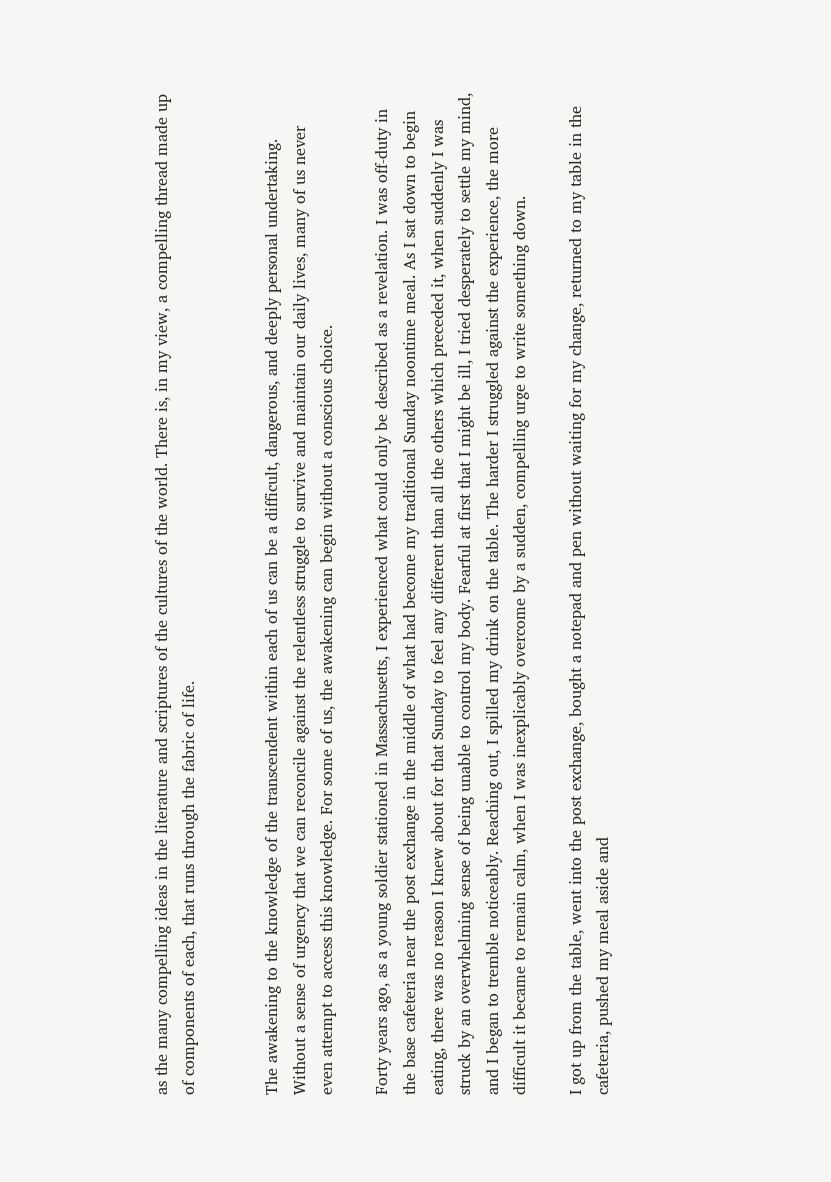as the many compelling ideas in the literature and scriptures of the cultures of the world. There is, in my view, a compelling thread made up of components of each, that runs through the fabric of life.


The awakening to the knowledge of the transcendent within each of us can be a difficult, dangerous, and deeply personal undertaking. Without a sense of urgency that we can reconcile against the relentless struggle to survive and maintain our daily lives, many of us never even attempt to access this knowledge. For some of us, the awakening can begin without a conscious choice.

Forty years ago, as a young soldier stationed in Massachusetts, I experienced what could only be described as a revelation. I was off-duty in the base cafeteria near the post exchange in the middle of what had become my traditional Sunday noontime meal. As I sat down to begin eating, there was no reason I knew about for that Sunday to feel any different than all the others which preceded it, when suddenly I was struck by an overwhelming sense of being unable to control my body. Fearful at first that I might be ill, I tried desperately to settle my mind, and I began to tremble noticeably. Reaching out, I spilled my drink on the table. The harder I struggled against the experience, the more difficult it became to remain calm, when I was inexplicably overcome by a sudden, compelling urge to write something down.

I got up from the table, went into the post exchange, bought a notepad and pen without waiting for my change, returned to my table in the cafeteria, pushed my meal aside and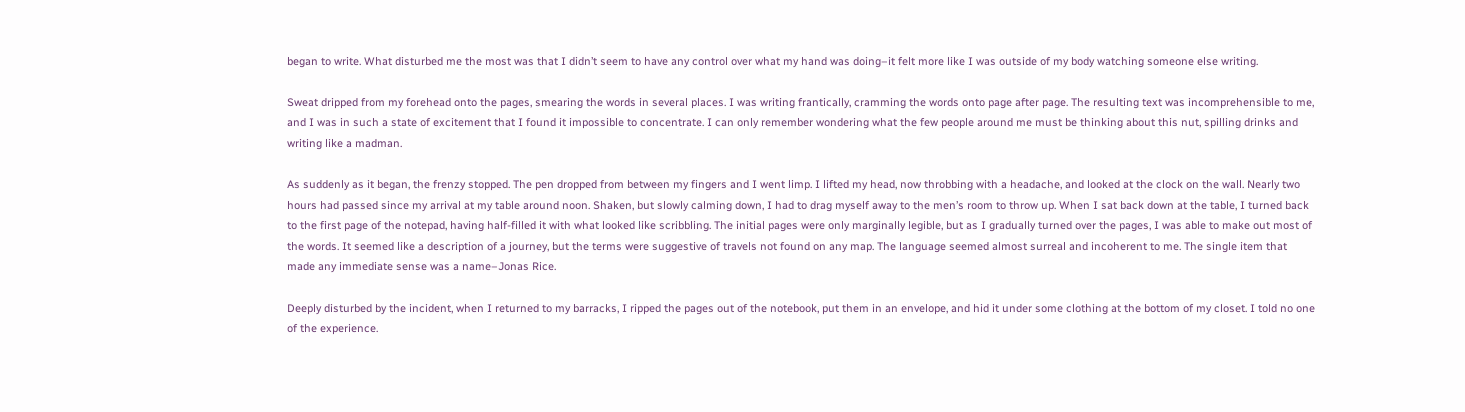began to write. What disturbed me the most was that I didn’t seem to have any control over what my hand was doing–it felt more like I was outside of my body watching someone else writing.

Sweat dripped from my forehead onto the pages, smearing the words in several places. I was writing frantically, cramming the words onto page after page. The resulting text was incomprehensible to me, and I was in such a state of excitement that I found it impossible to concentrate. I can only remember wondering what the few people around me must be thinking about this nut, spilling drinks and writing like a madman.

As suddenly as it began, the frenzy stopped. The pen dropped from between my fingers and I went limp. I lifted my head, now throbbing with a headache, and looked at the clock on the wall. Nearly two hours had passed since my arrival at my table around noon. Shaken, but slowly calming down, I had to drag myself away to the men’s room to throw up. When I sat back down at the table, I turned back to the first page of the notepad, having half-filled it with what looked like scribbling. The initial pages were only marginally legible, but as I gradually turned over the pages, I was able to make out most of the words. It seemed like a description of a journey, but the terms were suggestive of travels not found on any map. The language seemed almost surreal and incoherent to me. The single item that made any immediate sense was a name–Jonas Rice.

Deeply disturbed by the incident, when I returned to my barracks, I ripped the pages out of the notebook, put them in an envelope, and hid it under some clothing at the bottom of my closet. I told no one of the experience.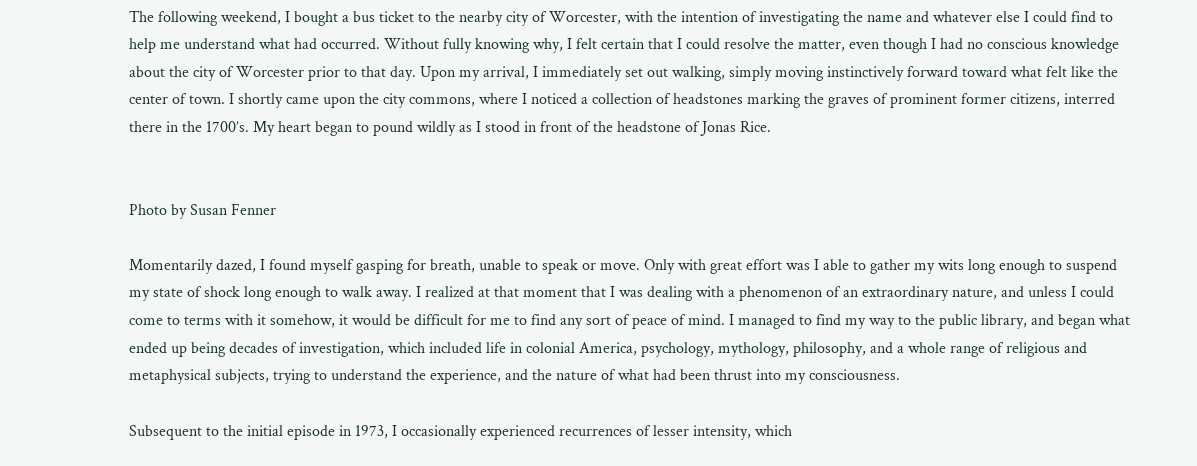The following weekend, I bought a bus ticket to the nearby city of Worcester, with the intention of investigating the name and whatever else I could find to help me understand what had occurred. Without fully knowing why, I felt certain that I could resolve the matter, even though I had no conscious knowledge about the city of Worcester prior to that day. Upon my arrival, I immediately set out walking, simply moving instinctively forward toward what felt like the center of town. I shortly came upon the city commons, where I noticed a collection of headstones marking the graves of prominent former citizens, interred there in the 1700’s. My heart began to pound wildly as I stood in front of the headstone of Jonas Rice.


Photo by Susan Fenner

Momentarily dazed, I found myself gasping for breath, unable to speak or move. Only with great effort was I able to gather my wits long enough to suspend my state of shock long enough to walk away. I realized at that moment that I was dealing with a phenomenon of an extraordinary nature, and unless I could come to terms with it somehow, it would be difficult for me to find any sort of peace of mind. I managed to find my way to the public library, and began what ended up being decades of investigation, which included life in colonial America, psychology, mythology, philosophy, and a whole range of religious and metaphysical subjects, trying to understand the experience, and the nature of what had been thrust into my consciousness.

Subsequent to the initial episode in 1973, I occasionally experienced recurrences of lesser intensity, which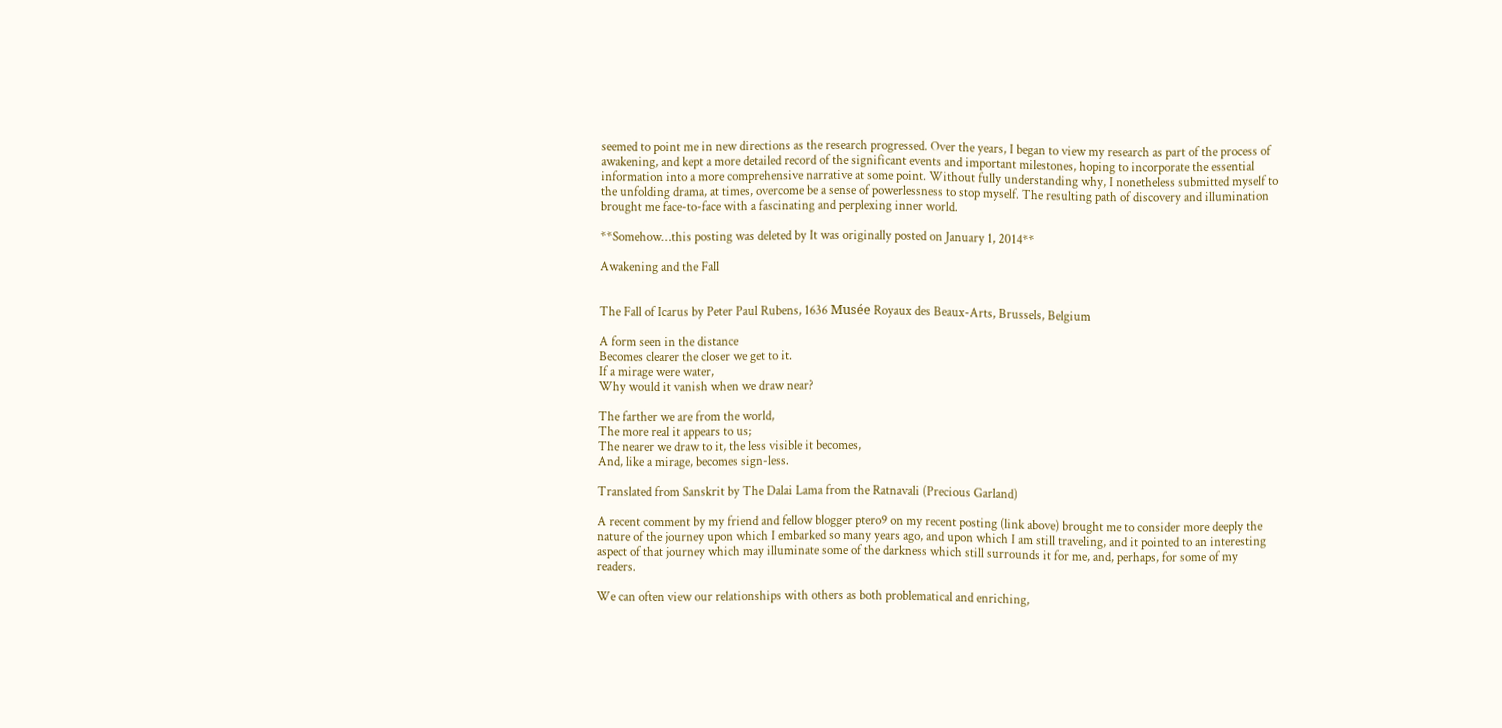seemed to point me in new directions as the research progressed. Over the years, I began to view my research as part of the process of awakening, and kept a more detailed record of the significant events and important milestones, hoping to incorporate the essential information into a more comprehensive narrative at some point. Without fully understanding why, I nonetheless submitted myself to the unfolding drama, at times, overcome be a sense of powerlessness to stop myself. The resulting path of discovery and illumination brought me face-to-face with a fascinating and perplexing inner world.

**Somehow…this posting was deleted by It was originally posted on January 1, 2014**

Awakening and the Fall


The Fall of Icarus by Peter Paul Rubens, 1636 Musée Royaux des Beaux-Arts, Brussels, Belgium

A form seen in the distance
Becomes clearer the closer we get to it.
If a mirage were water,
Why would it vanish when we draw near?

The farther we are from the world,
The more real it appears to us;
The nearer we draw to it, the less visible it becomes,
And, like a mirage, becomes sign-less.

Translated from Sanskrit by The Dalai Lama from the Ratnavali (Precious Garland)

A recent comment by my friend and fellow blogger ptero9 on my recent posting (link above) brought me to consider more deeply the nature of the journey upon which I embarked so many years ago, and upon which I am still traveling, and it pointed to an interesting aspect of that journey which may illuminate some of the darkness which still surrounds it for me, and, perhaps, for some of my readers.

We can often view our relationships with others as both problematical and enriching,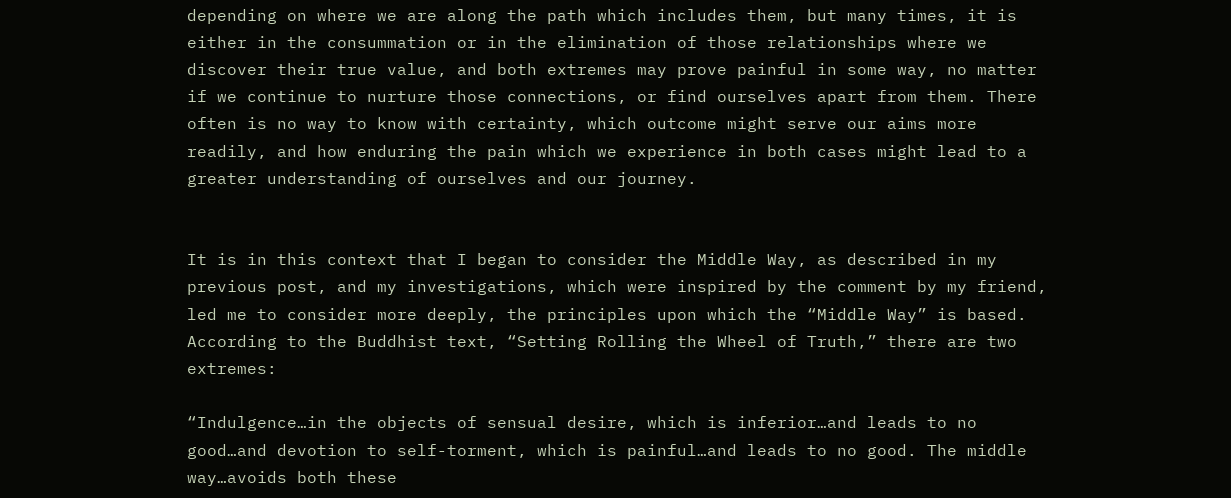depending on where we are along the path which includes them, but many times, it is either in the consummation or in the elimination of those relationships where we discover their true value, and both extremes may prove painful in some way, no matter if we continue to nurture those connections, or find ourselves apart from them. There often is no way to know with certainty, which outcome might serve our aims more readily, and how enduring the pain which we experience in both cases might lead to a greater understanding of ourselves and our journey.


It is in this context that I began to consider the Middle Way, as described in my previous post, and my investigations, which were inspired by the comment by my friend, led me to consider more deeply, the principles upon which the “Middle Way” is based. According to the Buddhist text, “Setting Rolling the Wheel of Truth,” there are two extremes:

“Indulgence…in the objects of sensual desire, which is inferior…and leads to no good…and devotion to self-torment, which is painful…and leads to no good. The middle way…avoids both these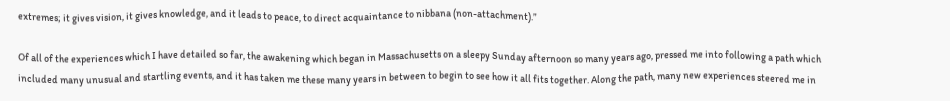extremes; it gives vision, it gives knowledge, and it leads to peace, to direct acquaintance to nibbana (non-attachment).”

Of all of the experiences which I have detailed so far, the awakening which began in Massachusetts on a sleepy Sunday afternoon so many years ago, pressed me into following a path which included many unusual and startling events, and it has taken me these many years in between to begin to see how it all fits together. Along the path, many new experiences steered me in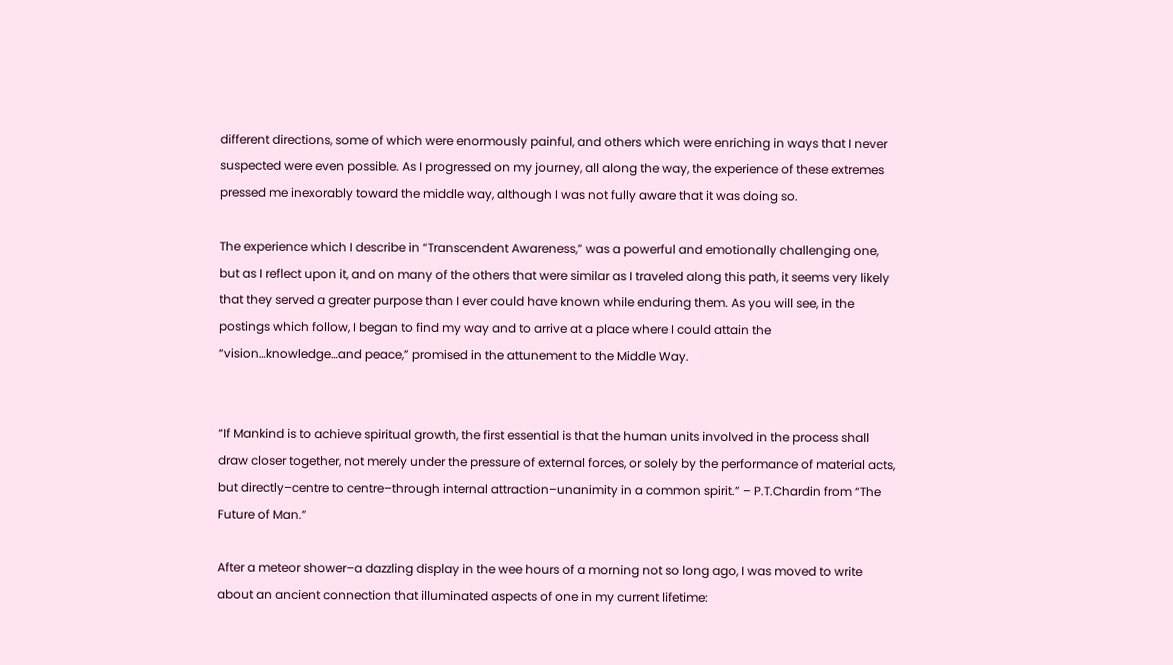different directions, some of which were enormously painful, and others which were enriching in ways that I never suspected were even possible. As I progressed on my journey, all along the way, the experience of these extremes pressed me inexorably toward the middle way, although I was not fully aware that it was doing so.

The experience which I describe in “Transcendent Awareness,” was a powerful and emotionally challenging one, but as I reflect upon it, and on many of the others that were similar as I traveled along this path, it seems very likely that they served a greater purpose than I ever could have known while enduring them. As you will see, in the postings which follow, I began to find my way and to arrive at a place where I could attain the “vision…knowledge…and peace,” promised in the attunement to the Middle Way.


“If Mankind is to achieve spiritual growth, the first essential is that the human units involved in the process shall draw closer together, not merely under the pressure of external forces, or solely by the performance of material acts, but directly–centre to centre–through internal attraction–unanimity in a common spirit.” – P.T.Chardin from “The Future of Man.”

After a meteor shower–a dazzling display in the wee hours of a morning not so long ago, I was moved to write about an ancient connection that illuminated aspects of one in my current lifetime: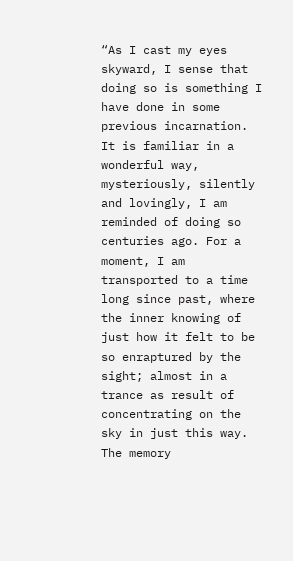“As I cast my eyes skyward, I sense that doing so is something I have done in some previous incarnation. It is familiar in a wonderful way, mysteriously, silently and lovingly, I am reminded of doing so centuries ago. For a moment, I am transported to a time long since past, where the inner knowing of just how it felt to be so enraptured by the sight; almost in a trance as result of concentrating on the sky in just this way. The memory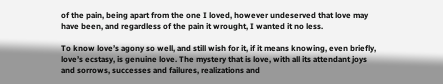of the pain, being apart from the one I loved, however undeserved that love may have been, and regardless of the pain it wrought, I wanted it no less.

To know love’s agony so well, and still wish for it, if it means knowing, even briefly, love’s ecstasy, is genuine love. The mystery that is love, with all its attendant joys and sorrows, successes and failures, realizations and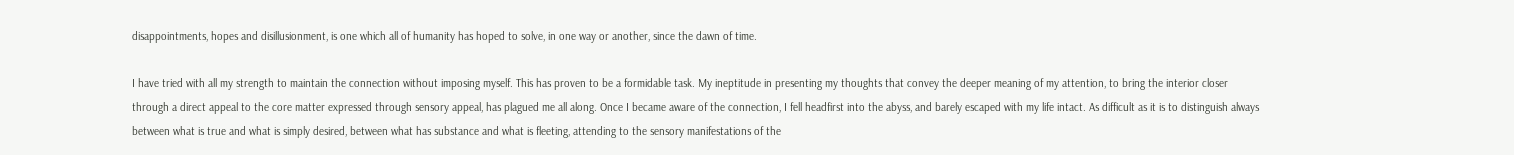disappointments, hopes and disillusionment, is one which all of humanity has hoped to solve, in one way or another, since the dawn of time.

I have tried with all my strength to maintain the connection without imposing myself. This has proven to be a formidable task. My ineptitude in presenting my thoughts that convey the deeper meaning of my attention, to bring the interior closer through a direct appeal to the core matter expressed through sensory appeal, has plagued me all along. Once I became aware of the connection, I fell headfirst into the abyss, and barely escaped with my life intact. As difficult as it is to distinguish always between what is true and what is simply desired, between what has substance and what is fleeting, attending to the sensory manifestations of the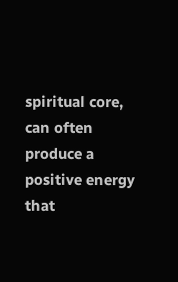spiritual core, can often produce a positive energy that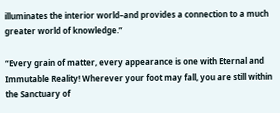illuminates the interior world–and provides a connection to a much greater world of knowledge.”

“Every grain of matter, every appearance is one with Eternal and Immutable Reality! Wherever your foot may fall, you are still within the Sanctuary of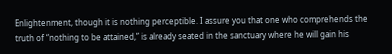Enlightenment, though it is nothing perceptible. I assure you that one who comprehends the truth of “nothing to be attained,” is already seated in the sanctuary where he will gain his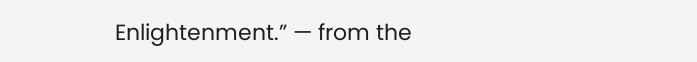Enlightenment.” — from the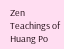Zen Teachings of Huang Po